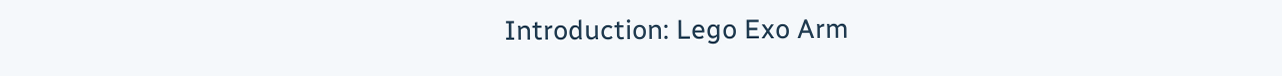Introduction: Lego Exo Arm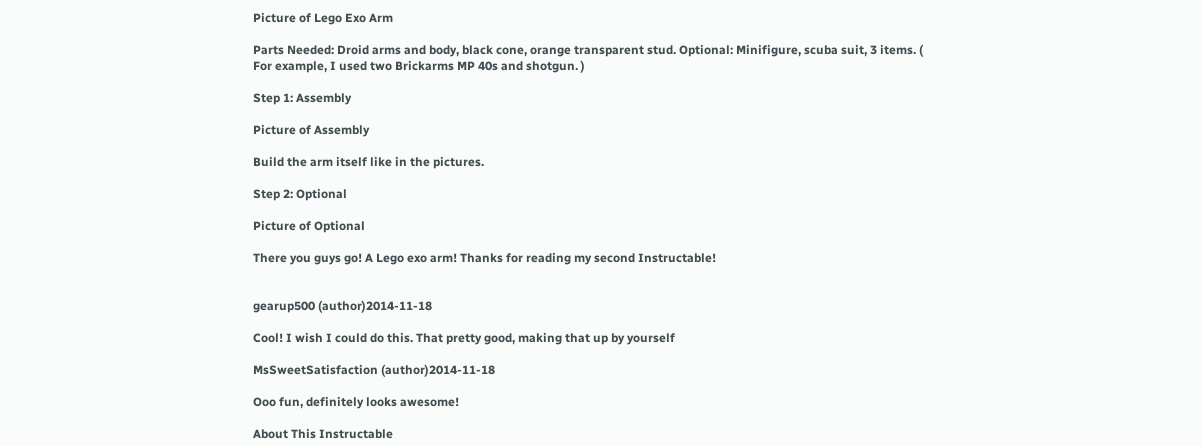Picture of Lego Exo Arm

Parts Needed: Droid arms and body, black cone, orange transparent stud. Optional: Minifigure, scuba suit, 3 items. ( For example, I used two Brickarms MP 40s and shotgun. )

Step 1: Assembly

Picture of Assembly

Build the arm itself like in the pictures.

Step 2: Optional

Picture of Optional

There you guys go! A Lego exo arm! Thanks for reading my second Instructable!


gearup500 (author)2014-11-18

Cool! I wish I could do this. That pretty good, making that up by yourself

MsSweetSatisfaction (author)2014-11-18

Ooo fun, definitely looks awesome!

About This Instructable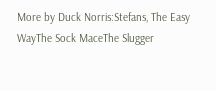More by Duck Norris:Stefans, The Easy WayThe Sock MaceThe Slugger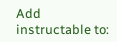Add instructable to: